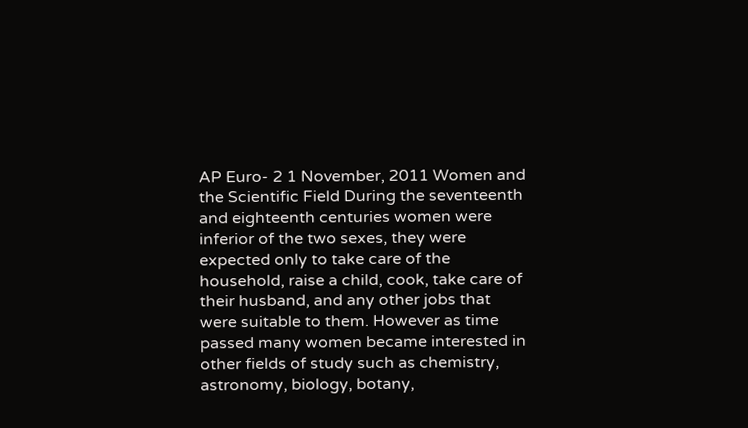AP Euro- 2 1 November, 2011 Women and the Scientific Field During the seventeenth and eighteenth centuries women were inferior of the two sexes, they were expected only to take care of the household, raise a child, cook, take care of their husband, and any other jobs that were suitable to them. However as time passed many women became interested in other fields of study such as chemistry, astronomy, biology, botany,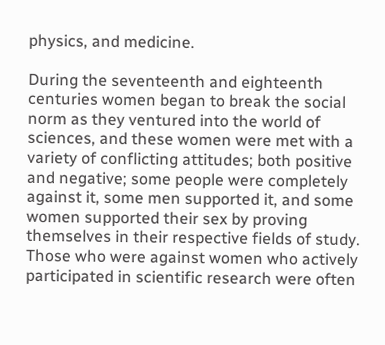physics, and medicine.

During the seventeenth and eighteenth centuries women began to break the social norm as they ventured into the world of sciences, and these women were met with a variety of conflicting attitudes; both positive and negative; some people were completely against it, some men supported it, and some women supported their sex by proving themselves in their respective fields of study. Those who were against women who actively participated in scientific research were often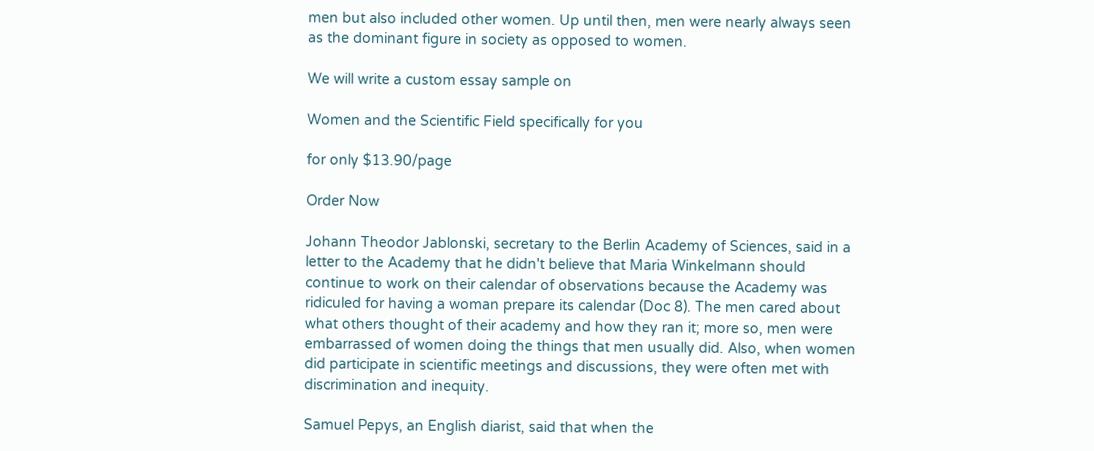men but also included other women. Up until then, men were nearly always seen as the dominant figure in society as opposed to women.

We will write a custom essay sample on

Women and the Scientific Field specifically for you

for only $13.90/page

Order Now

Johann Theodor Jablonski, secretary to the Berlin Academy of Sciences, said in a letter to the Academy that he didn't believe that Maria Winkelmann should continue to work on their calendar of observations because the Academy was ridiculed for having a woman prepare its calendar (Doc 8). The men cared about what others thought of their academy and how they ran it; more so, men were embarrassed of women doing the things that men usually did. Also, when women did participate in scientific meetings and discussions, they were often met with discrimination and inequity.

Samuel Pepys, an English diarist, said that when the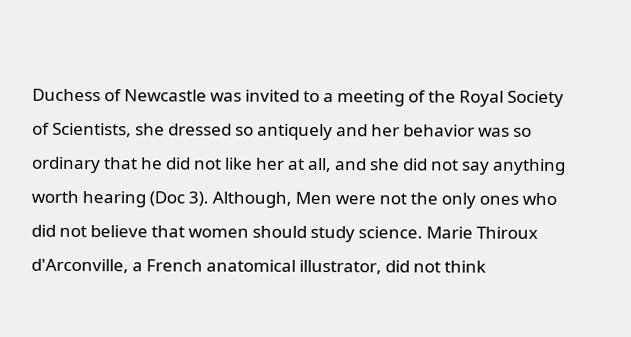Duchess of Newcastle was invited to a meeting of the Royal Society of Scientists, she dressed so antiquely and her behavior was so ordinary that he did not like her at all, and she did not say anything worth hearing (Doc 3). Although, Men were not the only ones who did not believe that women should study science. Marie Thiroux d'Arconville, a French anatomical illustrator, did not think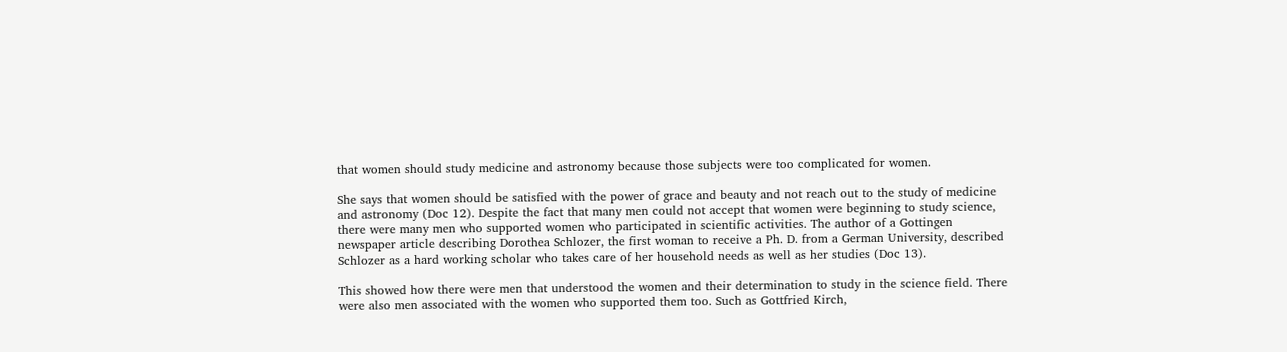that women should study medicine and astronomy because those subjects were too complicated for women.

She says that women should be satisfied with the power of grace and beauty and not reach out to the study of medicine and astronomy (Doc 12). Despite the fact that many men could not accept that women were beginning to study science, there were many men who supported women who participated in scientific activities. The author of a Gottingen newspaper article describing Dorothea Schlozer, the first woman to receive a Ph. D. from a German University, described Schlozer as a hard working scholar who takes care of her household needs as well as her studies (Doc 13).

This showed how there were men that understood the women and their determination to study in the science field. There were also men associated with the women who supported them too. Such as Gottfried Kirch,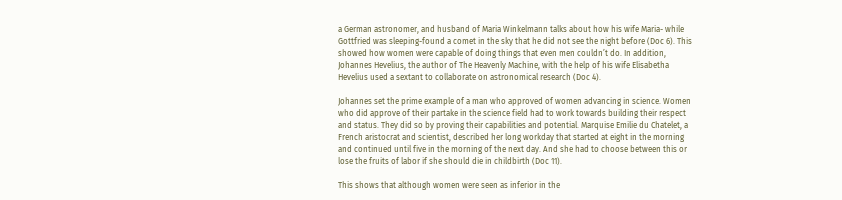a German astronomer, and husband of Maria Winkelmann talks about how his wife Maria- while Gottfried was sleeping-found a comet in the sky that he did not see the night before (Doc 6). This showed how women were capable of doing things that even men couldn’t do. In addition, Johannes Hevelius, the author of The Heavenly Machine, with the help of his wife Elisabetha Hevelius used a sextant to collaborate on astronomical research (Doc 4).

Johannes set the prime example of a man who approved of women advancing in science. Women who did approve of their partake in the science field had to work towards building their respect and status. They did so by proving their capabilities and potential. Marquise Emilie du Chatelet, a French aristocrat and scientist, described her long workday that started at eight in the morning and continued until five in the morning of the next day. And she had to choose between this or lose the fruits of labor if she should die in childbirth (Doc 11).

This shows that although women were seen as inferior in the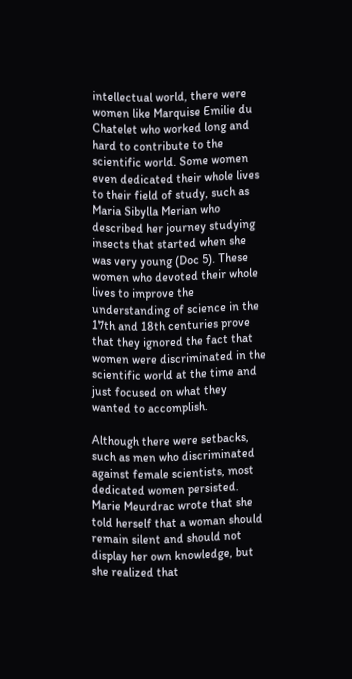intellectual world, there were women like Marquise Emilie du Chatelet who worked long and hard to contribute to the scientific world. Some women even dedicated their whole lives to their field of study, such as Maria Sibylla Merian who described her journey studying insects that started when she was very young (Doc 5). These women who devoted their whole lives to improve the understanding of science in the 17th and 18th centuries prove that they ignored the fact that women were discriminated in the scientific world at the time and just focused on what they wanted to accomplish.

Although there were setbacks, such as men who discriminated against female scientists, most dedicated women persisted. Marie Meurdrac wrote that she told herself that a woman should remain silent and should not display her own knowledge, but she realized that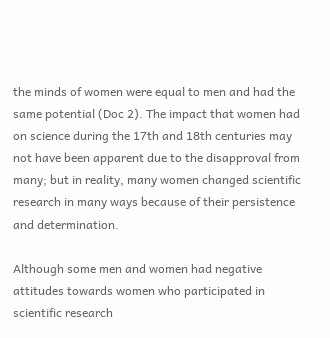the minds of women were equal to men and had the same potential (Doc 2). The impact that women had on science during the 17th and 18th centuries may not have been apparent due to the disapproval from many; but in reality, many women changed scientific research in many ways because of their persistence and determination.

Although some men and women had negative attitudes towards women who participated in scientific research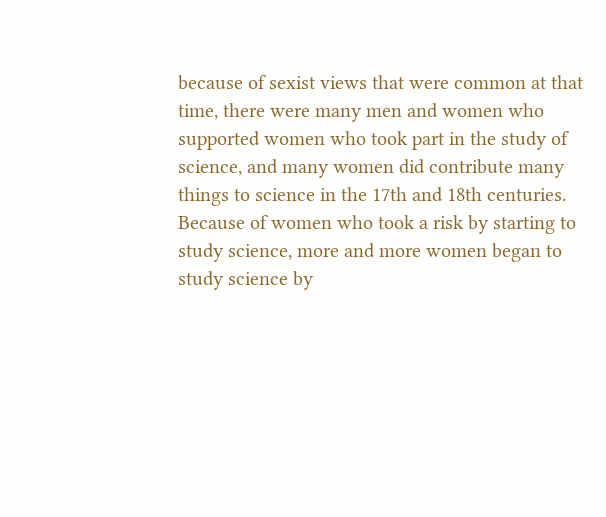because of sexist views that were common at that time, there were many men and women who supported women who took part in the study of science, and many women did contribute many things to science in the 17th and 18th centuries. Because of women who took a risk by starting to study science, more and more women began to study science by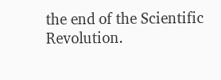the end of the Scientific Revolution.